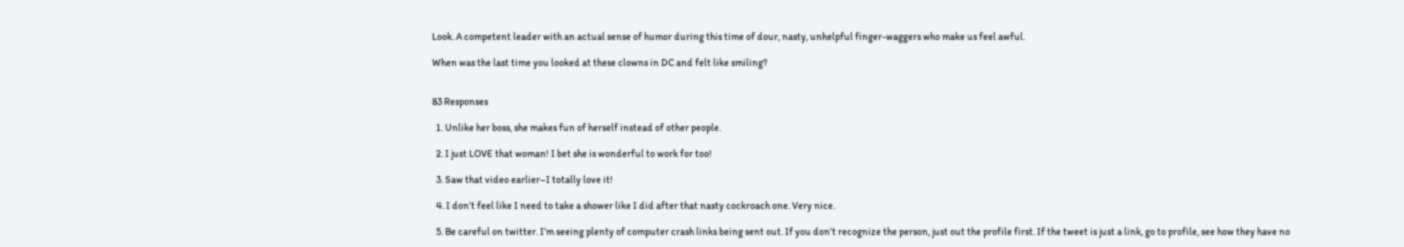Look. A competent leader with an actual sense of humor during this time of dour, nasty, unhelpful finger-waggers who make us feel awful.

When was the last time you looked at these clowns in DC and felt like smiling?


83 Responses

  1. Unlike her boss, she makes fun of herself instead of other people.

  2. I just LOVE that woman! I bet she is wonderful to work for too!

  3. Saw that video earlier–I totally love it!

  4. I don’t feel like I need to take a shower like I did after that nasty cockroach one. Very nice.

  5. Be careful on twitter. I’m seeing plenty of computer crash links being sent out. If you don’t recognize the person, just out the profile first. If the tweet is just a link, go to profile, see how they have no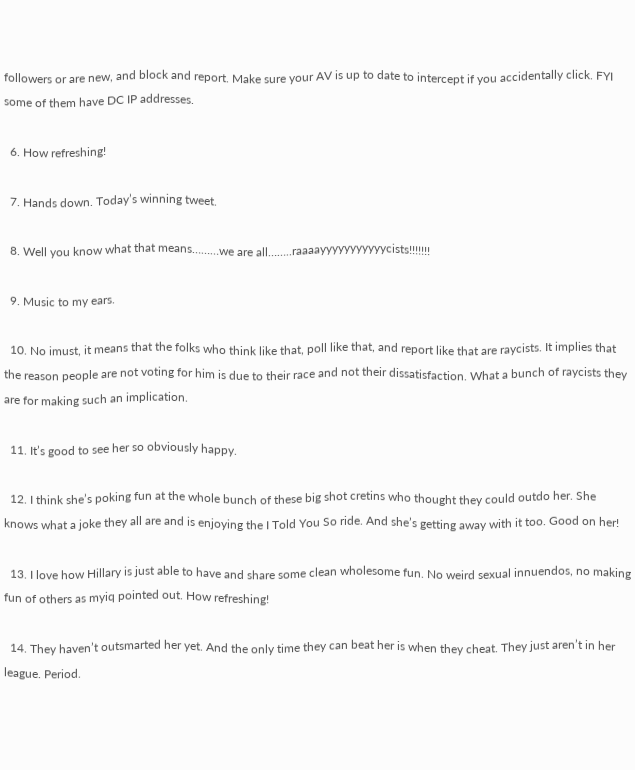followers or are new, and block and report. Make sure your AV is up to date to intercept if you accidentally click. FYI some of them have DC IP addresses.

  6. How refreshing!

  7. Hands down. Today’s winning tweet.

  8. Well you know what that means………we are all……..raaaayyyyyyyyyyycists!!!!!!!

  9. Music to my ears.

  10. No imust, it means that the folks who think like that, poll like that, and report like that are raycists. It implies that the reason people are not voting for him is due to their race and not their dissatisfaction. What a bunch of raycists they are for making such an implication.

  11. It’s good to see her so obviously happy.

  12. I think she’s poking fun at the whole bunch of these big shot cretins who thought they could outdo her. She knows what a joke they all are and is enjoying the I Told You So ride. And she’s getting away with it too. Good on her!

  13. I love how Hillary is just able to have and share some clean wholesome fun. No weird sexual innuendos, no making fun of others as myiq pointed out. How refreshing!

  14. They haven’t outsmarted her yet. And the only time they can beat her is when they cheat. They just aren’t in her league. Period.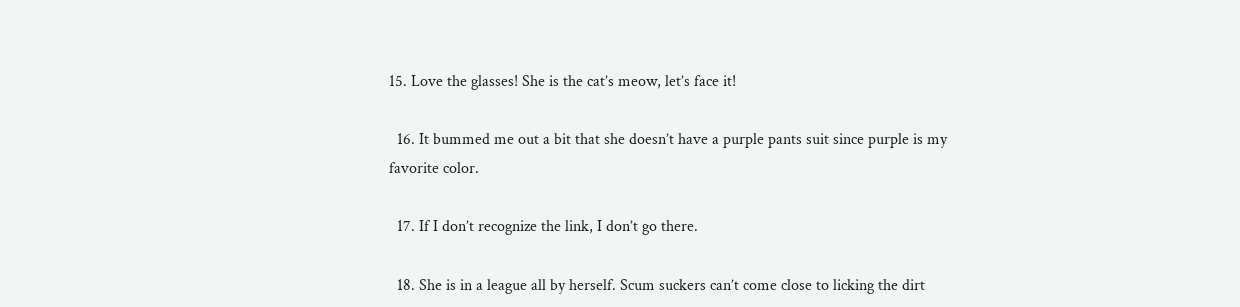15. Love the glasses! She is the cat’s meow, let’s face it!

  16. It bummed me out a bit that she doesn’t have a purple pants suit since purple is my favorite color.

  17. If I don’t recognize the link, I don’t go there.

  18. She is in a league all by herself. Scum suckers can’t come close to licking the dirt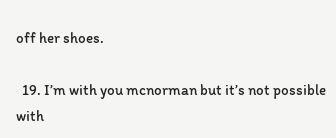off her shoes.

  19. I’m with you mcnorman but it’s not possible with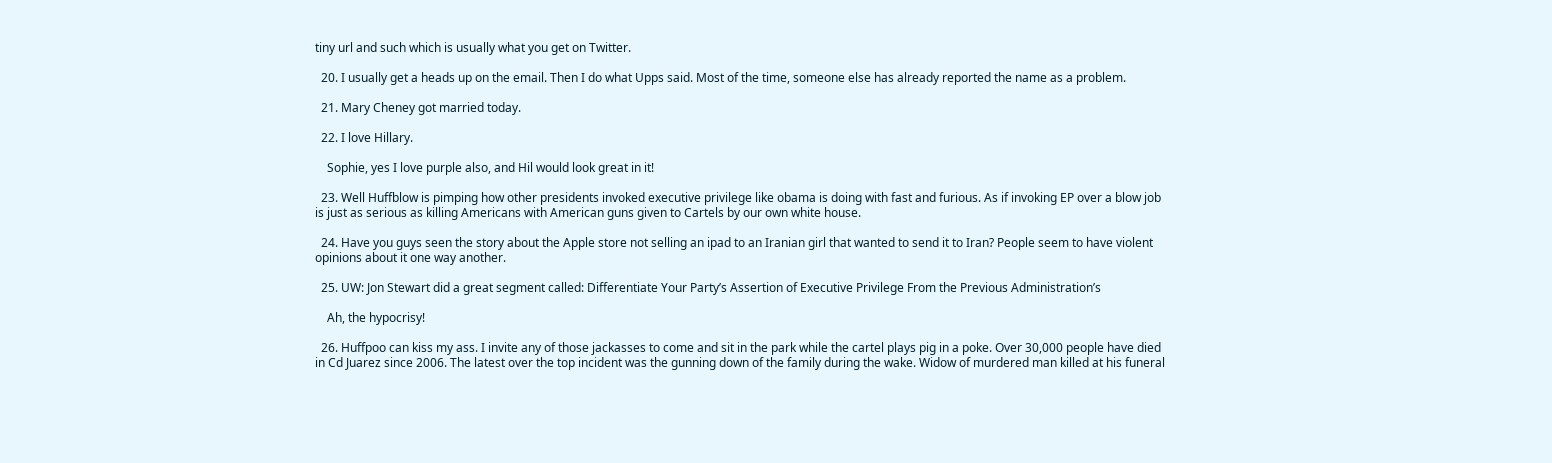tiny url and such which is usually what you get on Twitter.

  20. I usually get a heads up on the email. Then I do what Upps said. Most of the time, someone else has already reported the name as a problem.

  21. Mary Cheney got married today.

  22. I love Hillary.

    Sophie, yes I love purple also, and Hil would look great in it!

  23. Well Huffblow is pimping how other presidents invoked executive privilege like obama is doing with fast and furious. As if invoking EP over a blow job is just as serious as killing Americans with American guns given to Cartels by our own white house.

  24. Have you guys seen the story about the Apple store not selling an ipad to an Iranian girl that wanted to send it to Iran? People seem to have violent opinions about it one way another.

  25. UW: Jon Stewart did a great segment called: Differentiate Your Party’s Assertion of Executive Privilege From the Previous Administration’s

    Ah, the hypocrisy!

  26. Huffpoo can kiss my ass. I invite any of those jackasses to come and sit in the park while the cartel plays pig in a poke. Over 30,000 people have died in Cd Juarez since 2006. The latest over the top incident was the gunning down of the family during the wake. Widow of murdered man killed at his funeral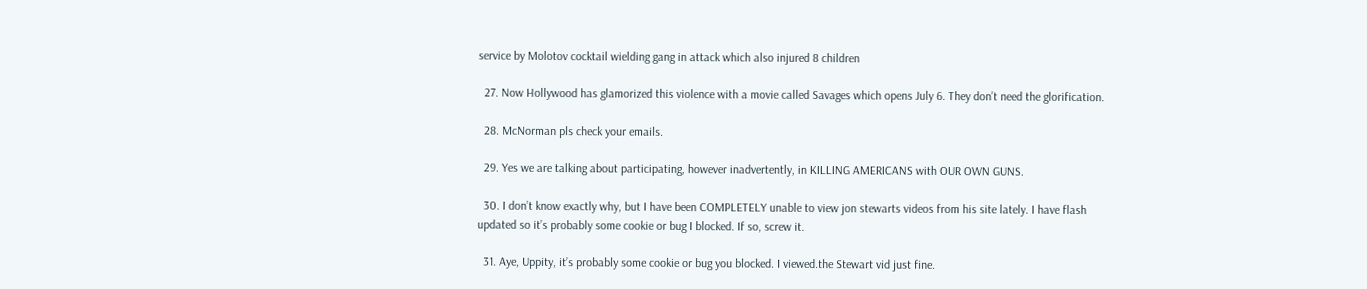service by Molotov cocktail wielding gang in attack which also injured 8 children

  27. Now Hollywood has glamorized this violence with a movie called Savages which opens July 6. They don’t need the glorification.

  28. McNorman pls check your emails.

  29. Yes we are talking about participating, however inadvertently, in KILLING AMERICANS with OUR OWN GUNS.

  30. I don’t know exactly why, but I have been COMPLETELY unable to view jon stewarts videos from his site lately. I have flash updated so it’s probably some cookie or bug I blocked. If so, screw it.

  31. Aye, Uppity, it’s probably some cookie or bug you blocked. I viewed.the Stewart vid just fine.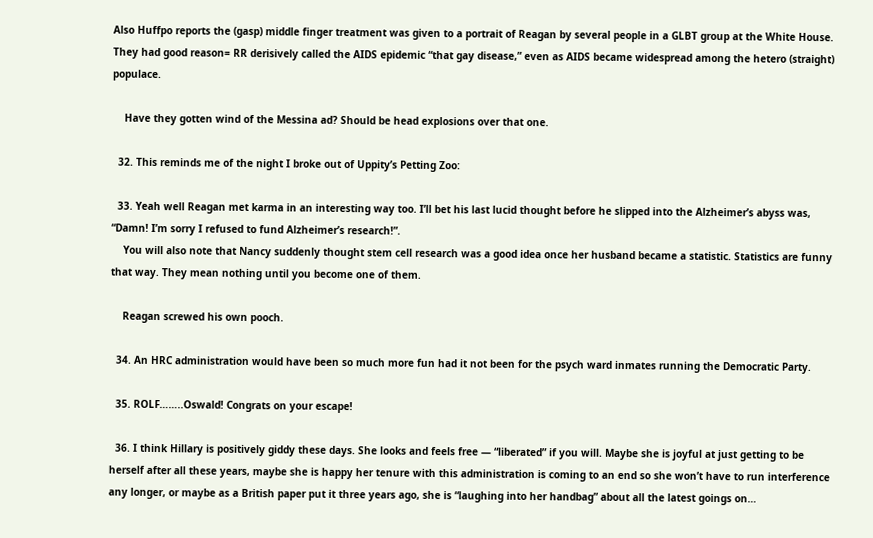Also Huffpo reports the (gasp) middle finger treatment was given to a portrait of Reagan by several people in a GLBT group at the White House. They had good reason= RR derisively called the AIDS epidemic “that gay disease,” even as AIDS became widespread among the hetero (straight) populace.

    Have they gotten wind of the Messina ad? Should be head explosions over that one.

  32. This reminds me of the night I broke out of Uppity’s Petting Zoo:

  33. Yeah well Reagan met karma in an interesting way too. I’ll bet his last lucid thought before he slipped into the Alzheimer’s abyss was, “Damn! I’m sorry I refused to fund Alzheimer’s research!”.
    You will also note that Nancy suddenly thought stem cell research was a good idea once her husband became a statistic. Statistics are funny that way. They mean nothing until you become one of them.

    Reagan screwed his own pooch.

  34. An HRC administration would have been so much more fun had it not been for the psych ward inmates running the Democratic Party.

  35. ROLF……..Oswald! Congrats on your escape!

  36. I think Hillary is positively giddy these days. She looks and feels free — “liberated” if you will. Maybe she is joyful at just getting to be herself after all these years, maybe she is happy her tenure with this administration is coming to an end so she won’t have to run interference any longer, or maybe as a British paper put it three years ago, she is “laughing into her handbag” about all the latest goings on…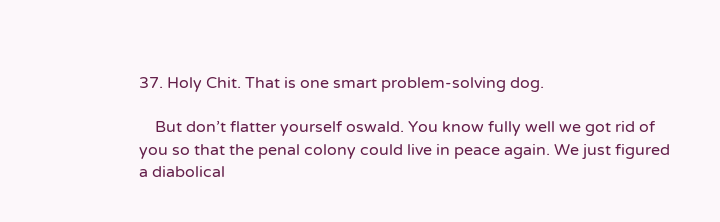37. Holy Chit. That is one smart problem-solving dog.

    But don’t flatter yourself oswald. You know fully well we got rid of you so that the penal colony could live in peace again. We just figured a diabolical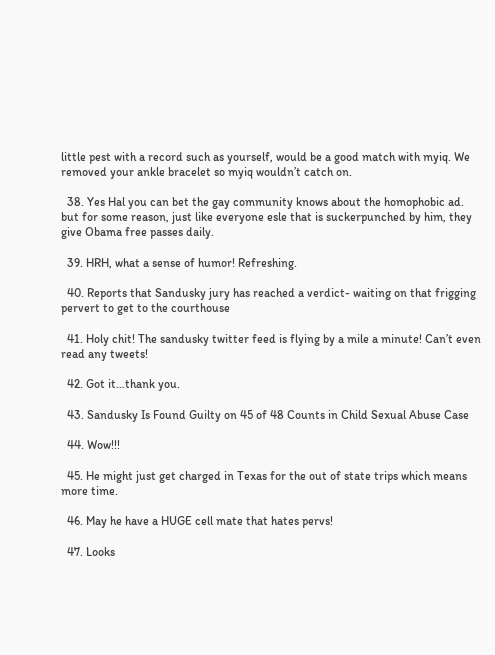little pest with a record such as yourself, would be a good match with myiq. We removed your ankle bracelet so myiq wouldn’t catch on.

  38. Yes Hal you can bet the gay community knows about the homophobic ad. but for some reason, just like everyone esle that is suckerpunched by him, they give Obama free passes daily.

  39. HRH, what a sense of humor! Refreshing.

  40. Reports that Sandusky jury has reached a verdict- waiting on that frigging pervert to get to the courthouse

  41. Holy chit! The sandusky twitter feed is flying by a mile a minute! Can’t even read any tweets!

  42. Got it…thank you.

  43. Sandusky Is Found Guilty on 45 of 48 Counts in Child Sexual Abuse Case

  44. Wow!!!

  45. He might just get charged in Texas for the out of state trips which means more time.

  46. May he have a HUGE cell mate that hates pervs!

  47. Looks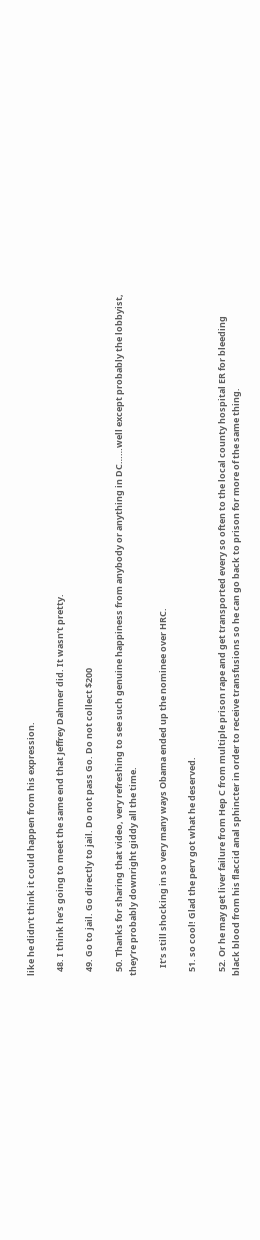like he didn’t think it could happen from his expression.

  48. I think he’s going to meet the same end that Jeffrey Dahmer did. It wasn’t pretty.

  49. Go to jail. Go directly to jail. Do not pass Go. Do not collect $200

  50. Thanks for sharing that video, very refreshing to see such genuine happiness from anybody or anything in DC……well except probably the lobbyist, they’re probably downright giddy all the time.

    It’s still shocking in so very many ways Obama ended up the nominee over HRC.

  51. so cool! Glad the perv got what he deserved.

  52. Or he may get liver failure from Hep C from multiple prison rape and get transported every so often to the local county hospital ER for bleeding black blood from his flaccid anal sphincter in order to receive transfusions so he can go back to prison for more of the same thing.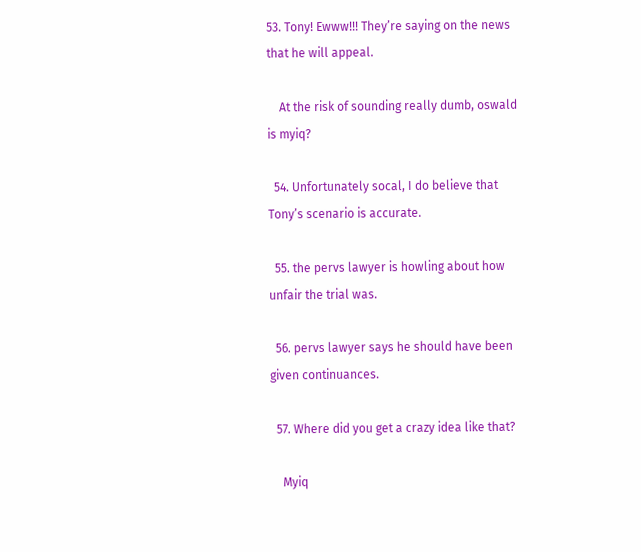53. Tony! Ewww!!! They’re saying on the news that he will appeal.

    At the risk of sounding really dumb, oswald is myiq?

  54. Unfortunately socal, I do believe that Tony’s scenario is accurate.

  55. the pervs lawyer is howling about how unfair the trial was.

  56. pervs lawyer says he should have been given continuances.

  57. Where did you get a crazy idea like that?

    Myiq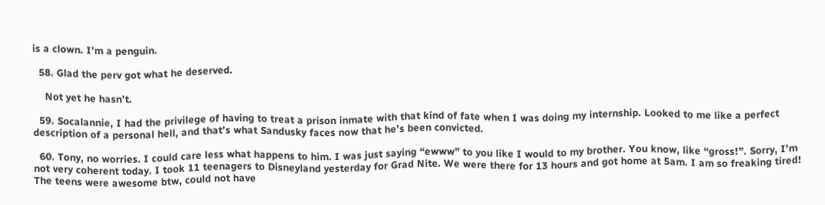is a clown. I’m a penguin.

  58. Glad the perv got what he deserved.

    Not yet he hasn’t.

  59. Socalannie, I had the privilege of having to treat a prison inmate with that kind of fate when I was doing my internship. Looked to me like a perfect description of a personal hell, and that’s what Sandusky faces now that he’s been convicted.

  60. Tony, no worries. I could care less what happens to him. I was just saying “ewww” to you like I would to my brother. You know, like “gross!”. Sorry, I’m not very coherent today. I took 11 teenagers to Disneyland yesterday for Grad Nite. We were there for 13 hours and got home at 5am. I am so freaking tired! The teens were awesome btw, could not have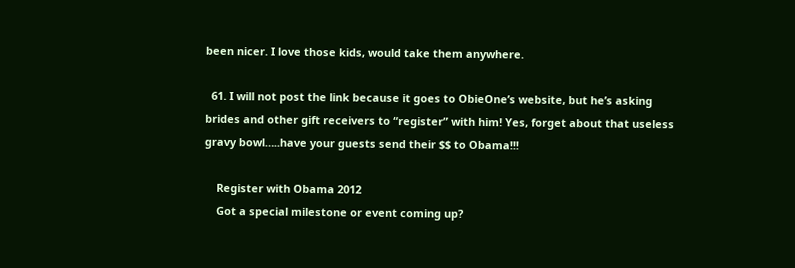been nicer. I love those kids, would take them anywhere.

  61. I will not post the link because it goes to ObieOne’s website, but he’s asking brides and other gift receivers to “register” with him! Yes, forget about that useless gravy bowl…..have your guests send their $$ to Obama!!!

    Register with Obama 2012
    Got a special milestone or event coming up?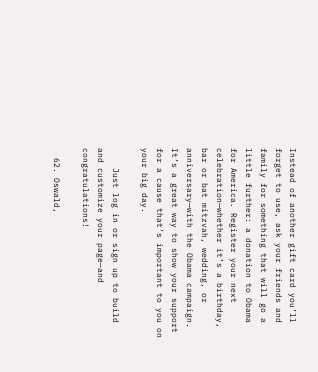Instead of another gift card you’ll forget to use, ask your friends and family for something that will go a little further: a donation to Obama for America. Register your next celebration—whether it’s a birthday, bar or bat mitzvah, wedding, or anniversary—with the Obama campaign. It’s a great way to show your support for a cause that’s important to you on your big day.

    Just log in or sign up to build and customize your page—and congratulations!

  62. Oswald,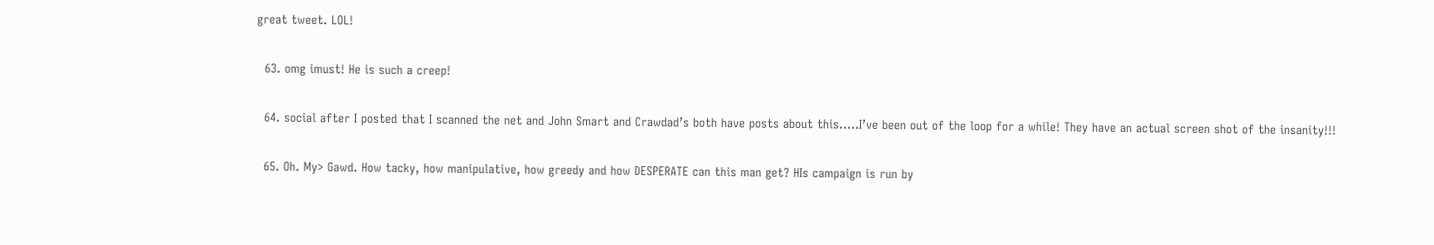great tweet. LOL!

  63. omg imust! He is such a creep!

  64. social after I posted that I scanned the net and John Smart and Crawdad’s both have posts about this…..I’ve been out of the loop for a while! They have an actual screen shot of the insanity!!!

  65. Oh. My> Gawd. How tacky, how manipulative, how greedy and how DESPERATE can this man get? HIs campaign is run by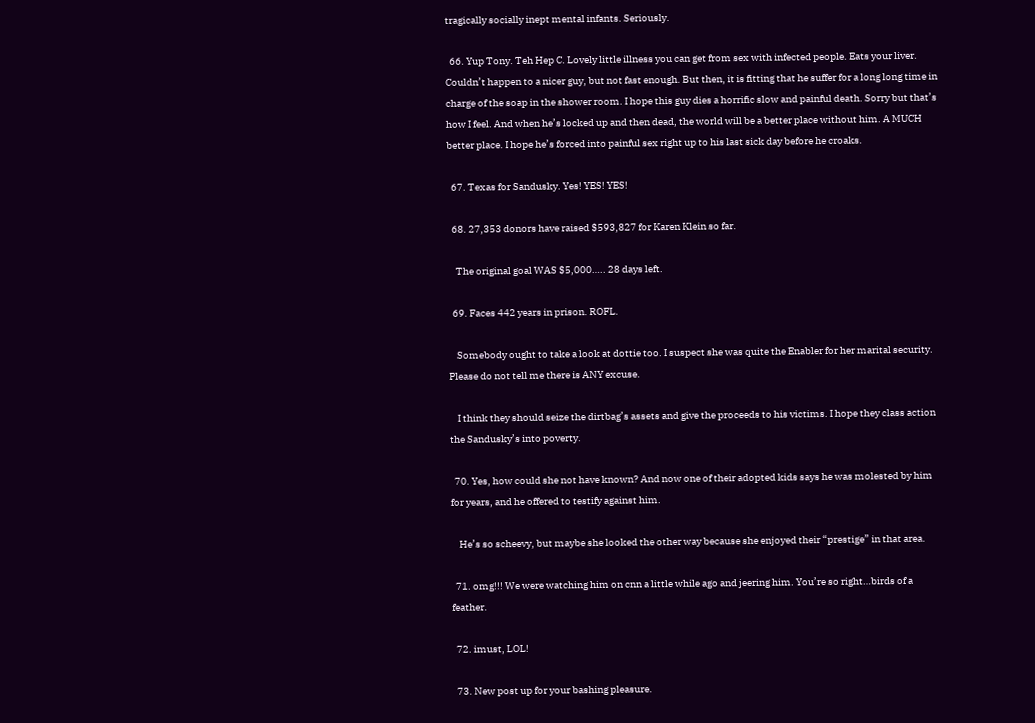tragically socially inept mental infants. Seriously.

  66. Yup Tony. Teh Hep C. Lovely little illness you can get from sex with infected people. Eats your liver. Couldn’t happen to a nicer guy, but not fast enough. But then, it is fitting that he suffer for a long long time in charge of the soap in the shower room. I hope this guy dies a horrific slow and painful death. Sorry but that’s how I feel. And when he’s locked up and then dead, the world will be a better place without him. A MUCH better place. I hope he’s forced into painful sex right up to his last sick day before he croaks.

  67. Texas for Sandusky. Yes! YES! YES!

  68. 27,353 donors have raised $593,827 for Karen Klein so far.

    The original goal WAS $5,000….. 28 days left.

  69. Faces 442 years in prison. ROFL.

    Somebody ought to take a look at dottie too. I suspect she was quite the Enabler for her marital security. Please do not tell me there is ANY excuse.

    I think they should seize the dirtbag’s assets and give the proceeds to his victims. I hope they class action the Sandusky’s into poverty.

  70. Yes, how could she not have known? And now one of their adopted kids says he was molested by him for years, and he offered to testify against him.

    He’s so scheevy, but maybe she looked the other way because she enjoyed their “prestige” in that area.

  71. omg!!! We were watching him on cnn a little while ago and jeering him. You’re so right…birds of a feather.

  72. imust, LOL!

  73. New post up for your bashing pleasure.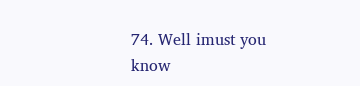74. Well imust you know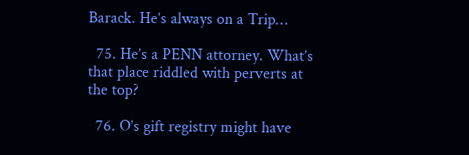Barack. He’s always on a Trip…

  75. He’s a PENN attorney. What’s that place riddled with perverts at the top?

  76. O’s gift registry might have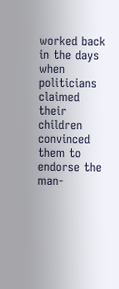worked back in the days when politicians claimed their children convinced them to endorse the man-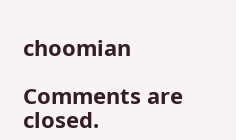choomian

Comments are closed.